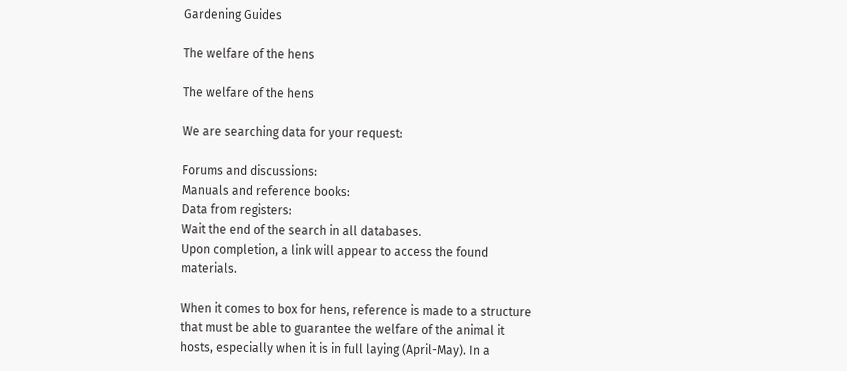Gardening Guides

The welfare of the hens

The welfare of the hens

We are searching data for your request:

Forums and discussions:
Manuals and reference books:
Data from registers:
Wait the end of the search in all databases.
Upon completion, a link will appear to access the found materials.

When it comes to box for hens, reference is made to a structure that must be able to guarantee the welfare of the animal it hosts, especially when it is in full laying (April-May). In a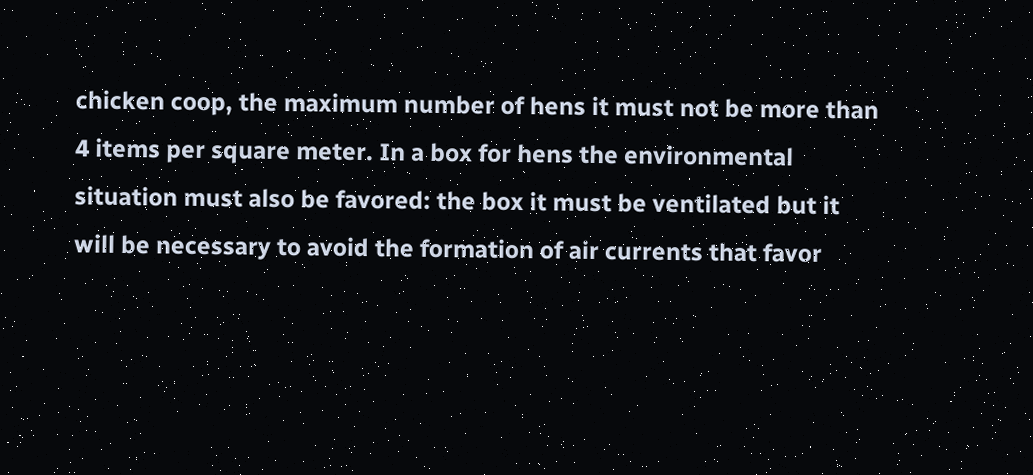chicken coop, the maximum number of hens it must not be more than 4 items per square meter. In a box for hens the environmental situation must also be favored: the box it must be ventilated but it will be necessary to avoid the formation of air currents that favor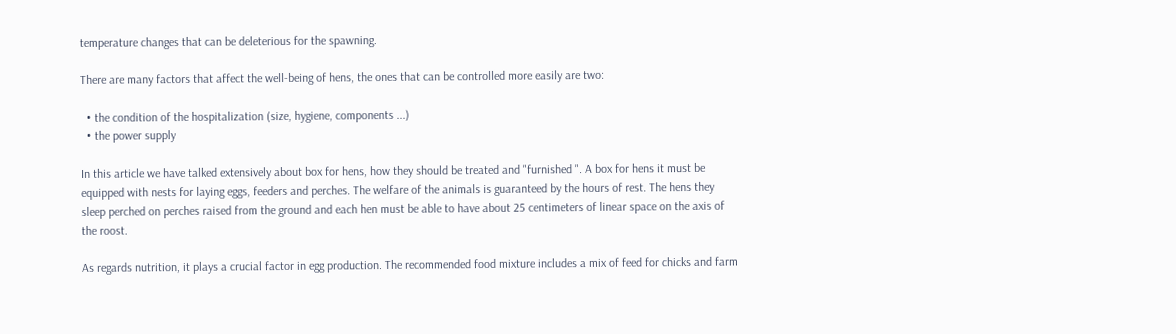temperature changes that can be deleterious for the spawning.

There are many factors that affect the well-being of hens, the ones that can be controlled more easily are two:

  • the condition of the hospitalization (size, hygiene, components ...)
  • the power supply

In this article we have talked extensively about box for hens, how they should be treated and "furnished ". A box for hens it must be equipped with nests for laying eggs, feeders and perches. The welfare of the animals is guaranteed by the hours of rest. The hens they sleep perched on perches raised from the ground and each hen must be able to have about 25 centimeters of linear space on the axis of the roost.

As regards nutrition, it plays a crucial factor in egg production. The recommended food mixture includes a mix of feed for chicks and farm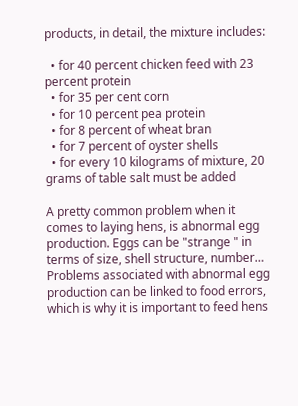products, in detail, the mixture includes:

  • for 40 percent chicken feed with 23 percent protein
  • for 35 per cent corn
  • for 10 percent pea protein
  • for 8 percent of wheat bran
  • for 7 percent of oyster shells
  • for every 10 kilograms of mixture, 20 grams of table salt must be added

A pretty common problem when it comes to laying hens, is abnormal egg production. Eggs can be "strange " in terms of size, shell structure, number… Problems associated with abnormal egg production can be linked to food errors, which is why it is important to feed hens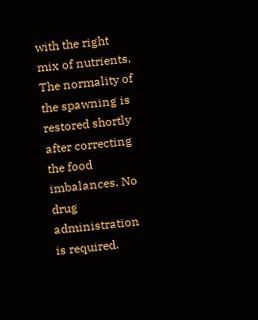with the right mix of nutrients. The normality of the spawning is restored shortly after correcting the food imbalances. No drug administration is required.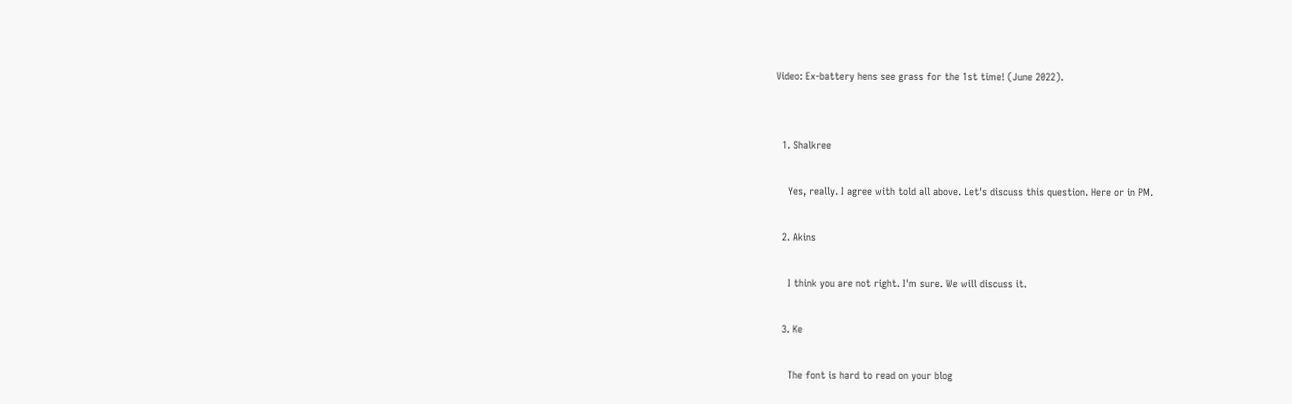Video: Ex-battery hens see grass for the 1st time! (June 2022).


  1. Shalkree

    Yes, really. I agree with told all above. Let's discuss this question. Here or in PM.

  2. Akins

    I think you are not right. I'm sure. We will discuss it.

  3. Ke

    The font is hard to read on your blog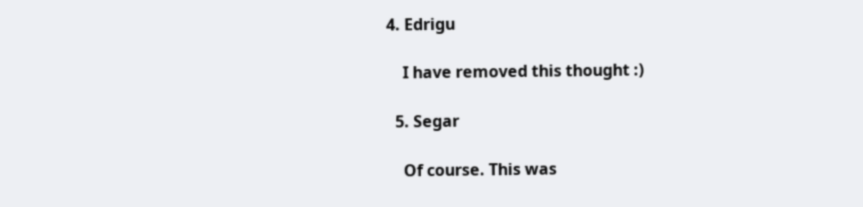4. Edrigu

    I have removed this thought :)

  5. Segar

    Of course. This was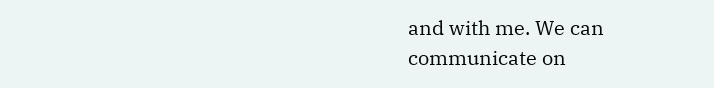and with me. We can communicate on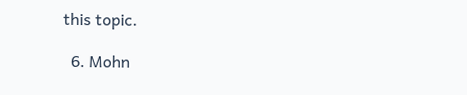this topic.

  6. Mohn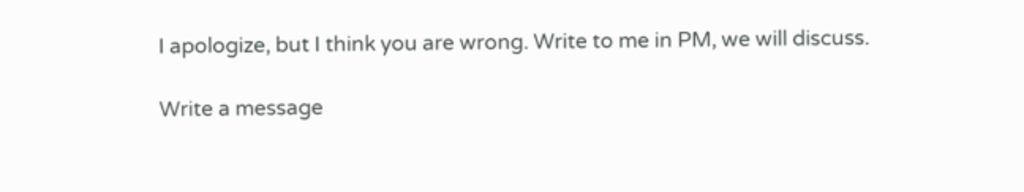I apologize, but I think you are wrong. Write to me in PM, we will discuss.

Write a message